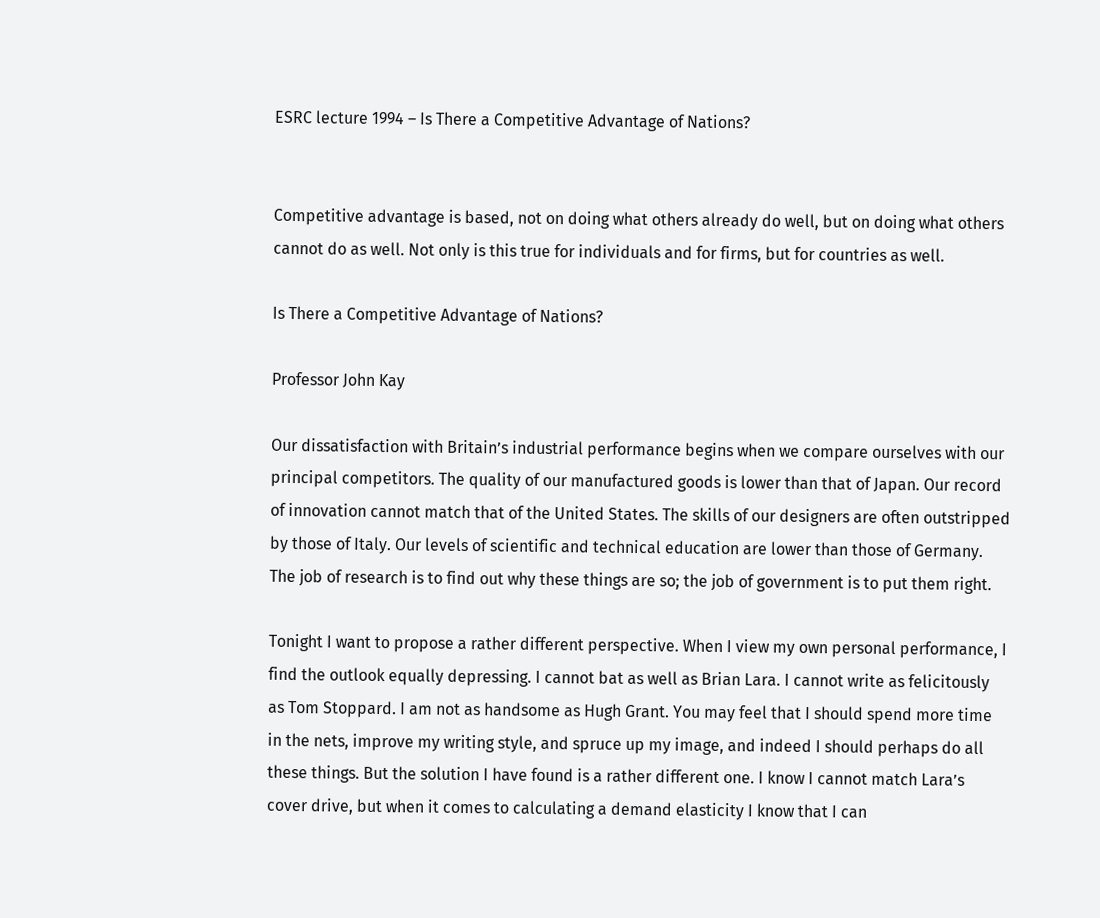ESRC lecture 1994 – Is There a Competitive Advantage of Nations?


Competitive advantage is based, not on doing what others already do well, but on doing what others cannot do as well. Not only is this true for individuals and for firms, but for countries as well.

Is There a Competitive Advantage of Nations?

Professor John Kay

Our dissatisfaction with Britain’s industrial performance begins when we compare ourselves with our principal competitors. The quality of our manufactured goods is lower than that of Japan. Our record of innovation cannot match that of the United States. The skills of our designers are often outstripped by those of Italy. Our levels of scientific and technical education are lower than those of Germany. The job of research is to find out why these things are so; the job of government is to put them right.

Tonight I want to propose a rather different perspective. When I view my own personal performance, I find the outlook equally depressing. I cannot bat as well as Brian Lara. I cannot write as felicitously as Tom Stoppard. I am not as handsome as Hugh Grant. You may feel that I should spend more time in the nets, improve my writing style, and spruce up my image, and indeed I should perhaps do all these things. But the solution I have found is a rather different one. I know I cannot match Lara’s cover drive, but when it comes to calculating a demand elasticity I know that I can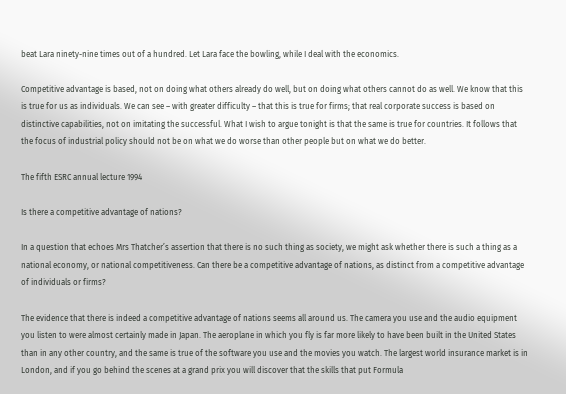beat Lara ninety-nine times out of a hundred. Let Lara face the bowling, while I deal with the economics.

Competitive advantage is based, not on doing what others already do well, but on doing what others cannot do as well. We know that this is true for us as individuals. We can see – with greater difficulty – that this is true for firms; that real corporate success is based on distinctive capabilities, not on imitating the successful. What I wish to argue tonight is that the same is true for countries. It follows that the focus of industrial policy should not be on what we do worse than other people but on what we do better.

The fifth ESRC annual lecture 1994

Is there a competitive advantage of nations?

In a question that echoes Mrs Thatcher’s assertion that there is no such thing as society, we might ask whether there is such a thing as a national economy, or national competitiveness. Can there be a competitive advantage of nations, as distinct from a competitive advantage of individuals or firms?

The evidence that there is indeed a competitive advantage of nations seems all around us. The camera you use and the audio equipment you listen to were almost certainly made in Japan. The aeroplane in which you fly is far more likely to have been built in the United States than in any other country, and the same is true of the software you use and the movies you watch. The largest world insurance market is in London, and if you go behind the scenes at a grand prix you will discover that the skills that put Formula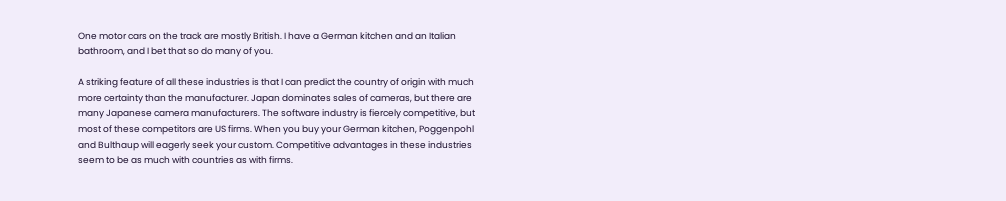One motor cars on the track are mostly British. I have a German kitchen and an Italian bathroom, and I bet that so do many of you.

A striking feature of all these industries is that I can predict the country of origin with much more certainty than the manufacturer. Japan dominates sales of cameras, but there are many Japanese camera manufacturers. The software industry is fiercely competitive, but most of these competitors are US firms. When you buy your German kitchen, Poggenpohl and Bulthaup will eagerly seek your custom. Competitive advantages in these industries seem to be as much with countries as with firms.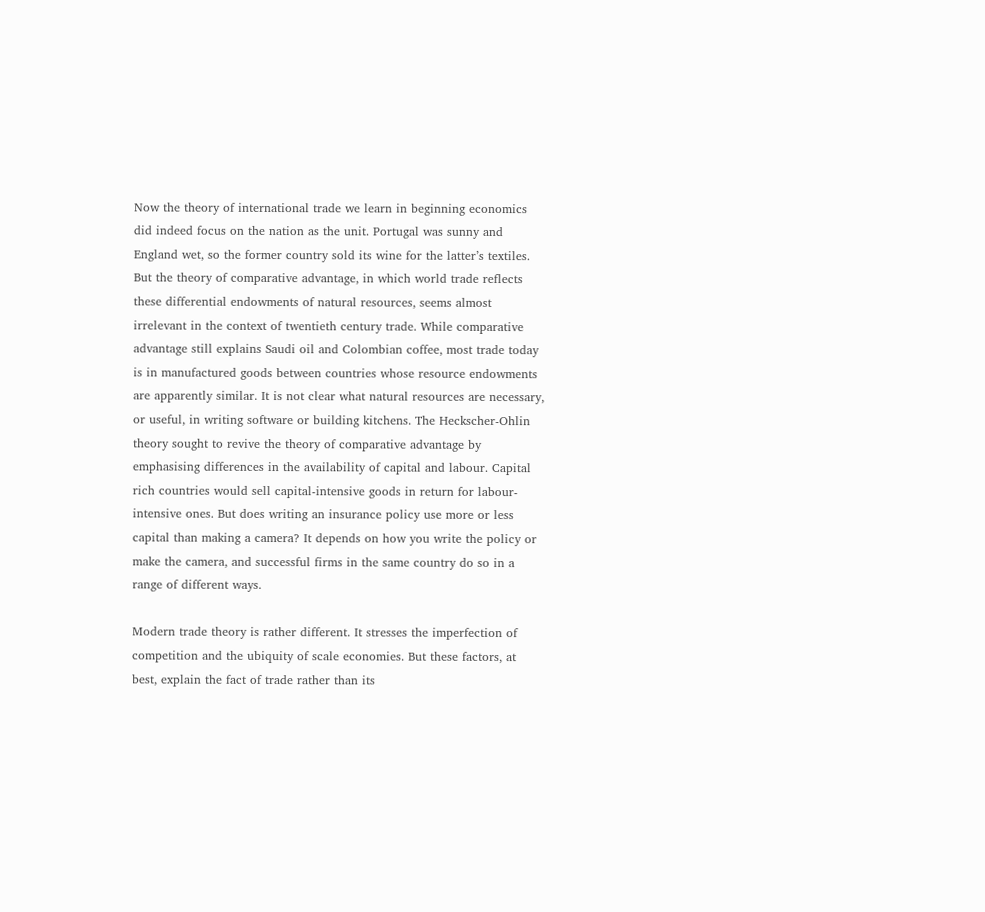Now the theory of international trade we learn in beginning economics did indeed focus on the nation as the unit. Portugal was sunny and England wet, so the former country sold its wine for the latter’s textiles. But the theory of comparative advantage, in which world trade reflects these differential endowments of natural resources, seems almost irrelevant in the context of twentieth century trade. While comparative advantage still explains Saudi oil and Colombian coffee, most trade today is in manufactured goods between countries whose resource endowments are apparently similar. It is not clear what natural resources are necessary, or useful, in writing software or building kitchens. The Heckscher-Ohlin theory sought to revive the theory of comparative advantage by emphasising differences in the availability of capital and labour. Capital rich countries would sell capital-intensive goods in return for labour-intensive ones. But does writing an insurance policy use more or less capital than making a camera? It depends on how you write the policy or make the camera, and successful firms in the same country do so in a range of different ways.

Modern trade theory is rather different. It stresses the imperfection of competition and the ubiquity of scale economies. But these factors, at best, explain the fact of trade rather than its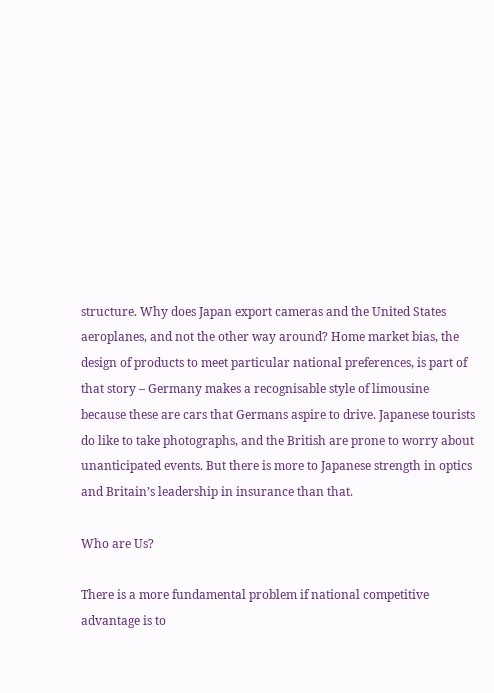structure. Why does Japan export cameras and the United States aeroplanes, and not the other way around? Home market bias, the design of products to meet particular national preferences, is part of that story – Germany makes a recognisable style of limousine because these are cars that Germans aspire to drive. Japanese tourists do like to take photographs, and the British are prone to worry about unanticipated events. But there is more to Japanese strength in optics and Britain’s leadership in insurance than that.

Who are Us?

There is a more fundamental problem if national competitive advantage is to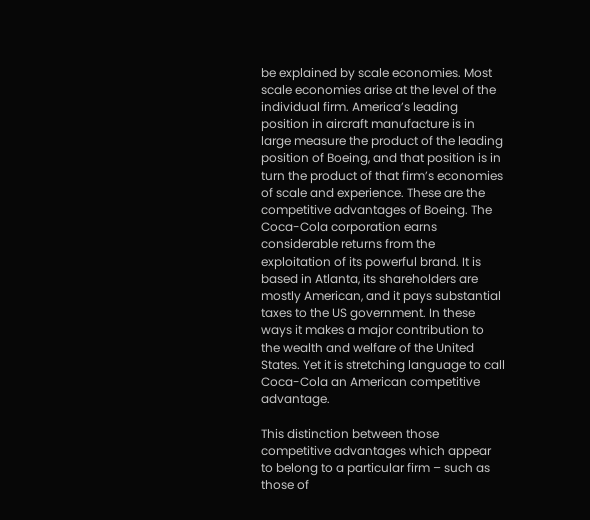be explained by scale economies. Most scale economies arise at the level of the individual firm. America’s leading position in aircraft manufacture is in large measure the product of the leading position of Boeing, and that position is in turn the product of that firm’s economies of scale and experience. These are the competitive advantages of Boeing. The Coca-Cola corporation earns considerable returns from the exploitation of its powerful brand. It is based in Atlanta, its shareholders are mostly American, and it pays substantial taxes to the US government. In these ways it makes a major contribution to the wealth and welfare of the United States. Yet it is stretching language to call Coca-Cola an American competitive advantage.

This distinction between those competitive advantages which appear to belong to a particular firm – such as those of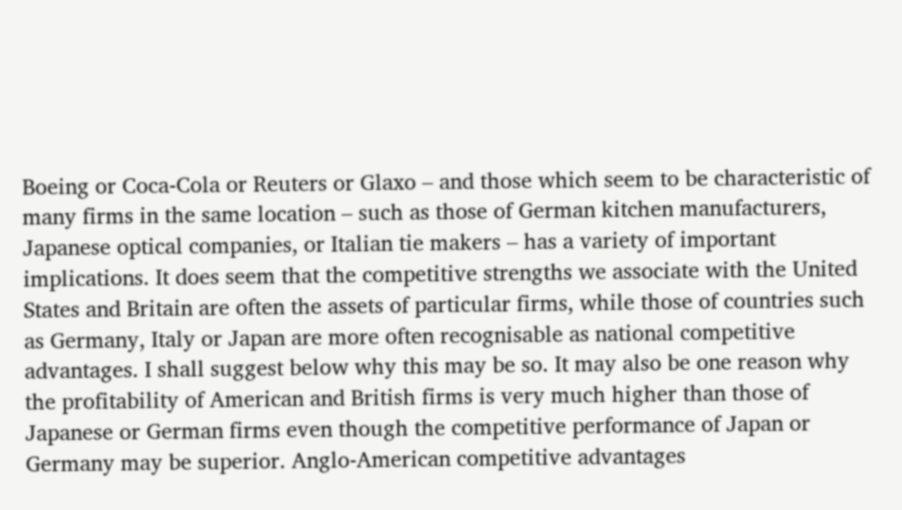Boeing or Coca-Cola or Reuters or Glaxo – and those which seem to be characteristic of many firms in the same location – such as those of German kitchen manufacturers, Japanese optical companies, or Italian tie makers – has a variety of important implications. It does seem that the competitive strengths we associate with the United States and Britain are often the assets of particular firms, while those of countries such as Germany, Italy or Japan are more often recognisable as national competitive advantages. I shall suggest below why this may be so. It may also be one reason why the profitability of American and British firms is very much higher than those of Japanese or German firms even though the competitive performance of Japan or Germany may be superior. Anglo-American competitive advantages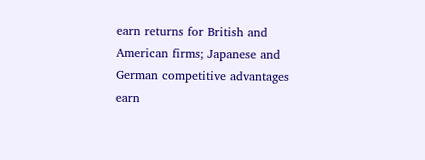earn returns for British and American firms; Japanese and German competitive advantages earn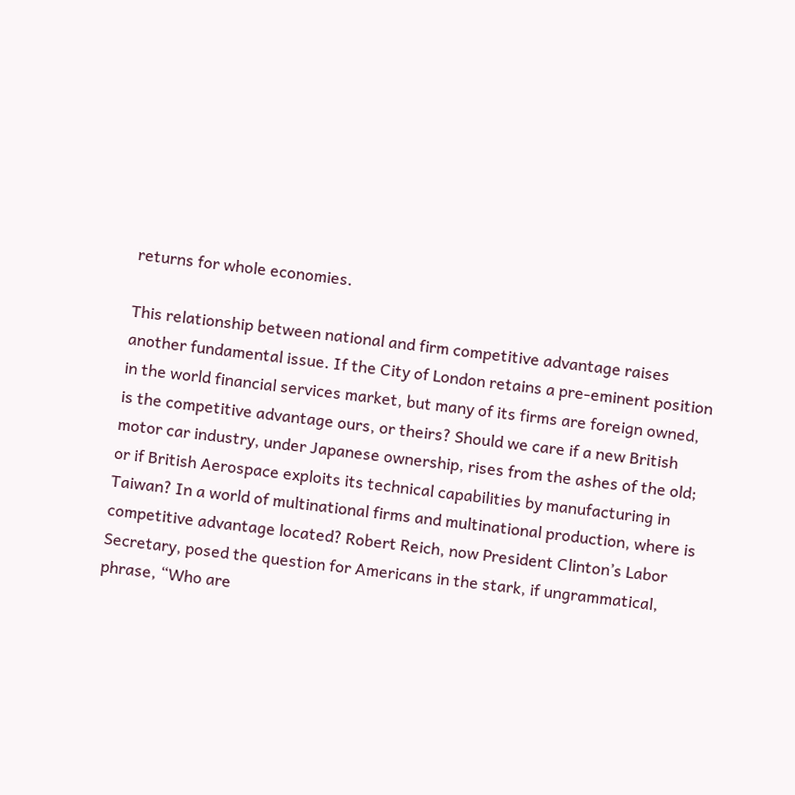returns for whole economies.

This relationship between national and firm competitive advantage raises another fundamental issue. If the City of London retains a pre-eminent position in the world financial services market, but many of its firms are foreign owned, is the competitive advantage ours, or theirs? Should we care if a new British motor car industry, under Japanese ownership, rises from the ashes of the old; or if British Aerospace exploits its technical capabilities by manufacturing in Taiwan? In a world of multinational firms and multinational production, where is competitive advantage located? Robert Reich, now President Clinton’s Labor Secretary, posed the question for Americans in the stark, if ungrammatical, phrase, “Who are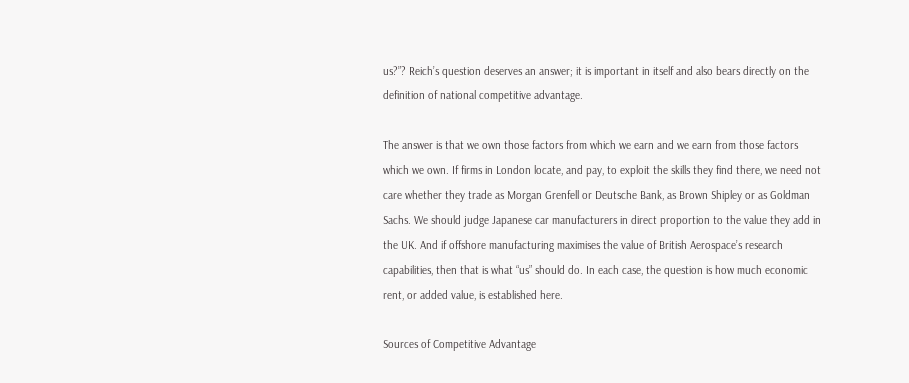us?”? Reich’s question deserves an answer; it is important in itself and also bears directly on the definition of national competitive advantage.

The answer is that we own those factors from which we earn and we earn from those factors which we own. If firms in London locate, and pay, to exploit the skills they find there, we need not care whether they trade as Morgan Grenfell or Deutsche Bank, as Brown Shipley or as Goldman Sachs. We should judge Japanese car manufacturers in direct proportion to the value they add in the UK. And if offshore manufacturing maximises the value of British Aerospace’s research capabilities, then that is what “us” should do. In each case, the question is how much economic rent, or added value, is established here.

Sources of Competitive Advantage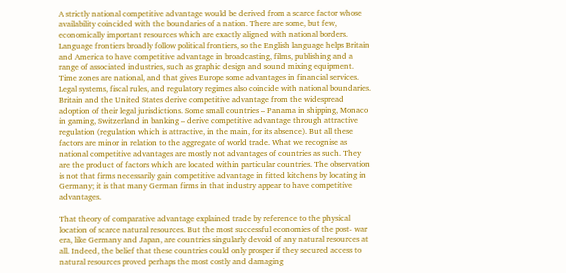A strictly national competitive advantage would be derived from a scarce factor whose availability coincided with the boundaries of a nation. There are some, but few, economically important resources which are exactly aligned with national borders. Language frontiers broadly follow political frontiers, so the English language helps Britain and America to have competitive advantage in broadcasting, films, publishing and a range of associated industries, such as graphic design and sound mixing equipment. Time zones are national, and that gives Europe some advantages in financial services. Legal systems, fiscal rules, and regulatory regimes also coincide with national boundaries. Britain and the United States derive competitive advantage from the widespread adoption of their legal jurisdictions. Some small countries – Panama in shipping, Monaco in gaming, Switzerland in banking – derive competitive advantage through attractive regulation (regulation which is attractive, in the main, for its absence). But all these factors are minor in relation to the aggregate of world trade. What we recognise as national competitive advantages are mostly not advantages of countries as such. They are the product of factors which are located within particular countries. The observation is not that firms necessarily gain competitive advantage in fitted kitchens by locating in Germany; it is that many German firms in that industry appear to have competitive advantages.

That theory of comparative advantage explained trade by reference to the physical location of scarce natural resources. But the most successful economies of the post- war era, like Germany and Japan, are countries singularly devoid of any natural resources at all. Indeed, the belief that these countries could only prosper if they secured access to natural resources proved perhaps the most costly and damaging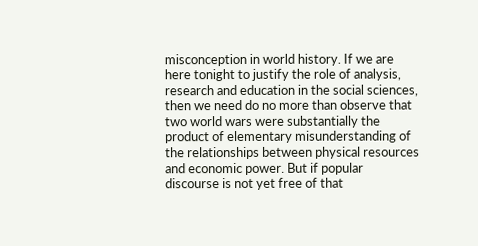misconception in world history. If we are here tonight to justify the role of analysis, research and education in the social sciences, then we need do no more than observe that two world wars were substantially the product of elementary misunderstanding of the relationships between physical resources and economic power. But if popular discourse is not yet free of that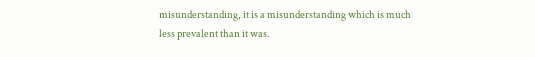misunderstanding, it is a misunderstanding which is much less prevalent than it was.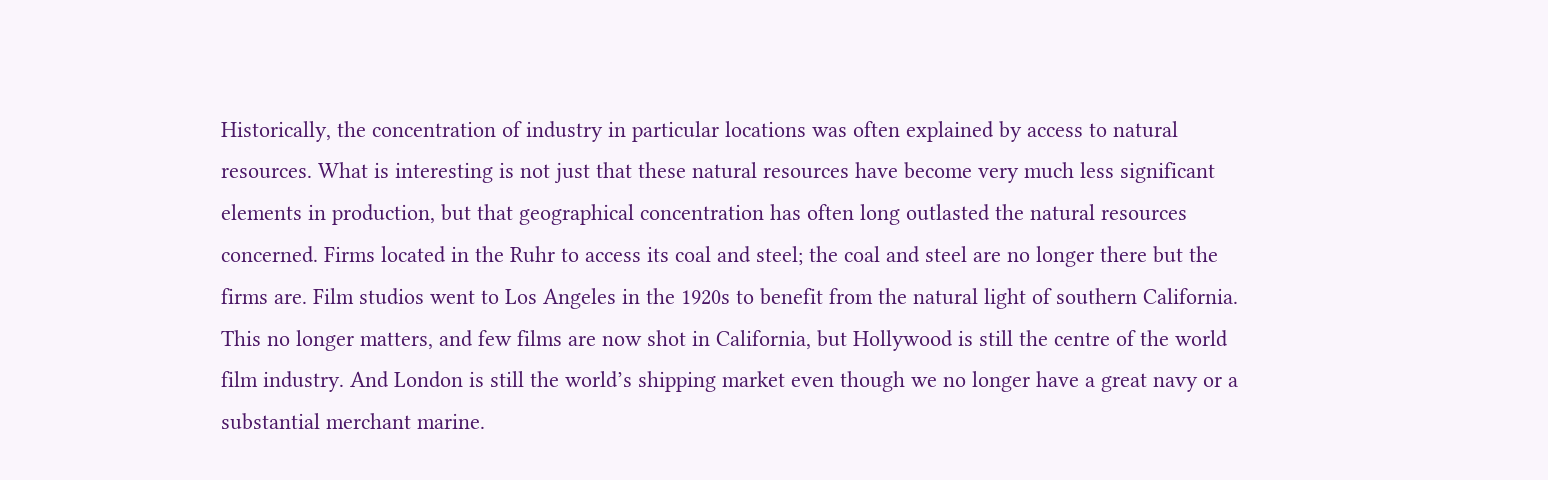Historically, the concentration of industry in particular locations was often explained by access to natural resources. What is interesting is not just that these natural resources have become very much less significant elements in production, but that geographical concentration has often long outlasted the natural resources concerned. Firms located in the Ruhr to access its coal and steel; the coal and steel are no longer there but the firms are. Film studios went to Los Angeles in the 1920s to benefit from the natural light of southern California. This no longer matters, and few films are now shot in California, but Hollywood is still the centre of the world film industry. And London is still the world’s shipping market even though we no longer have a great navy or a substantial merchant marine.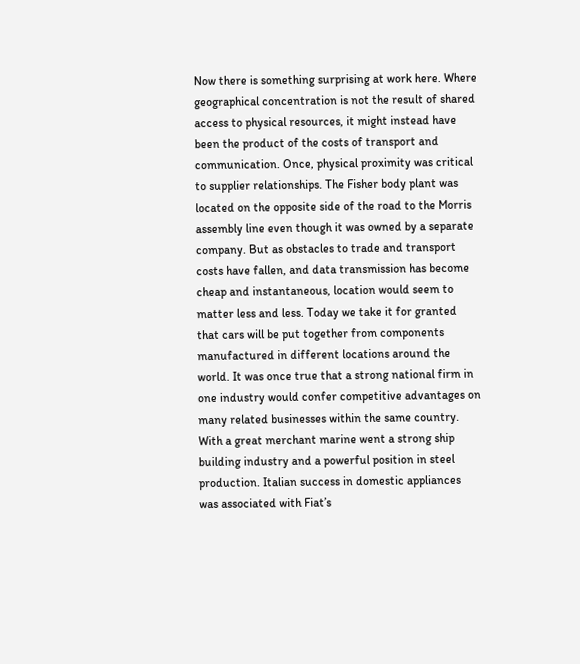Now there is something surprising at work here. Where geographical concentration is not the result of shared access to physical resources, it might instead have been the product of the costs of transport and communication. Once, physical proximity was critical to supplier relationships. The Fisher body plant was located on the opposite side of the road to the Morris assembly line even though it was owned by a separate company. But as obstacles to trade and transport costs have fallen, and data transmission has become cheap and instantaneous, location would seem to matter less and less. Today we take it for granted that cars will be put together from components manufactured in different locations around the world. It was once true that a strong national firm in one industry would confer competitive advantages on many related businesses within the same country. With a great merchant marine went a strong ship building industry and a powerful position in steel production. Italian success in domestic appliances was associated with Fiat’s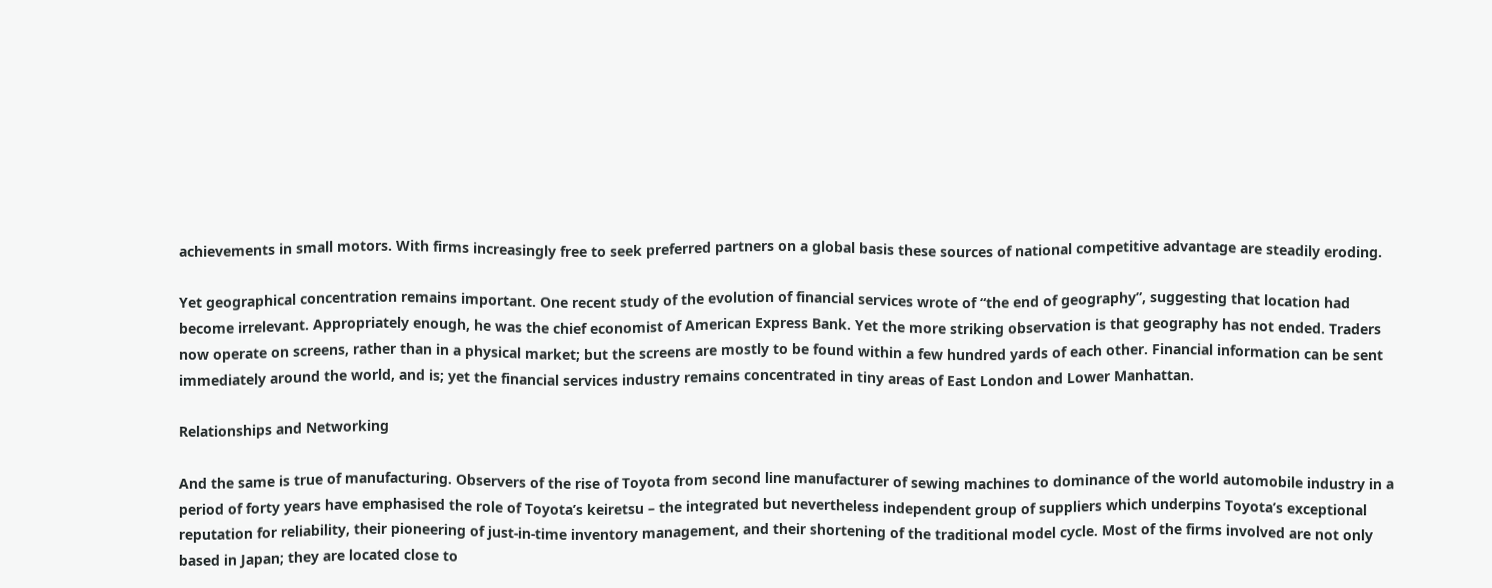achievements in small motors. With firms increasingly free to seek preferred partners on a global basis these sources of national competitive advantage are steadily eroding.

Yet geographical concentration remains important. One recent study of the evolution of financial services wrote of “the end of geography”, suggesting that location had become irrelevant. Appropriately enough, he was the chief economist of American Express Bank. Yet the more striking observation is that geography has not ended. Traders now operate on screens, rather than in a physical market; but the screens are mostly to be found within a few hundred yards of each other. Financial information can be sent immediately around the world, and is; yet the financial services industry remains concentrated in tiny areas of East London and Lower Manhattan.

Relationships and Networking

And the same is true of manufacturing. Observers of the rise of Toyota from second line manufacturer of sewing machines to dominance of the world automobile industry in a period of forty years have emphasised the role of Toyota’s keiretsu – the integrated but nevertheless independent group of suppliers which underpins Toyota’s exceptional reputation for reliability, their pioneering of just-in-time inventory management, and their shortening of the traditional model cycle. Most of the firms involved are not only based in Japan; they are located close to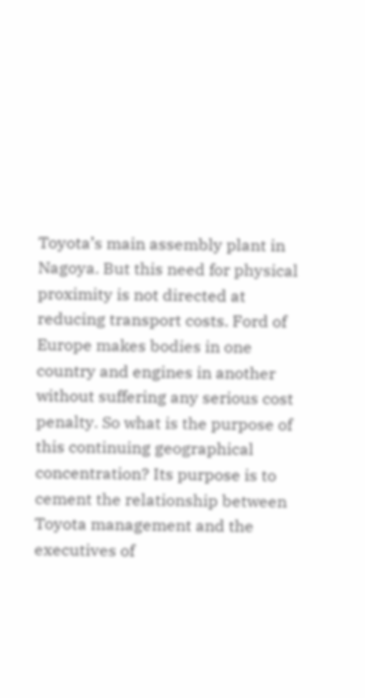Toyota’s main assembly plant in Nagoya. But this need for physical proximity is not directed at reducing transport costs. Ford of Europe makes bodies in one country and engines in another without suffering any serious cost penalty. So what is the purpose of this continuing geographical concentration? Its purpose is to cement the relationship between Toyota management and the executives of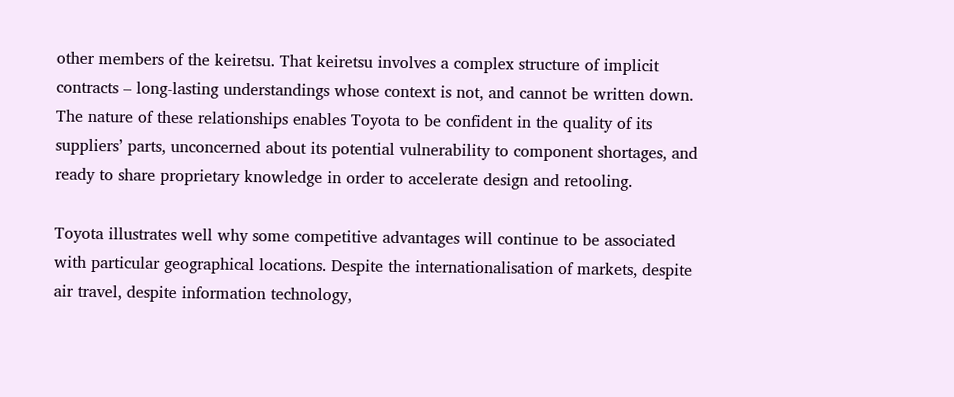other members of the keiretsu. That keiretsu involves a complex structure of implicit contracts – long-lasting understandings whose context is not, and cannot be written down. The nature of these relationships enables Toyota to be confident in the quality of its suppliers’ parts, unconcerned about its potential vulnerability to component shortages, and ready to share proprietary knowledge in order to accelerate design and retooling.

Toyota illustrates well why some competitive advantages will continue to be associated with particular geographical locations. Despite the internationalisation of markets, despite air travel, despite information technology,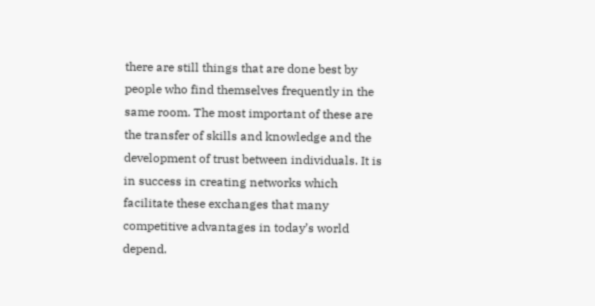there are still things that are done best by people who find themselves frequently in the same room. The most important of these are the transfer of skills and knowledge and the development of trust between individuals. It is in success in creating networks which facilitate these exchanges that many competitive advantages in today’s world depend.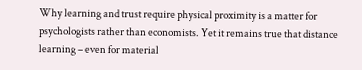Why learning and trust require physical proximity is a matter for psychologists rather than economists. Yet it remains true that distance learning – even for material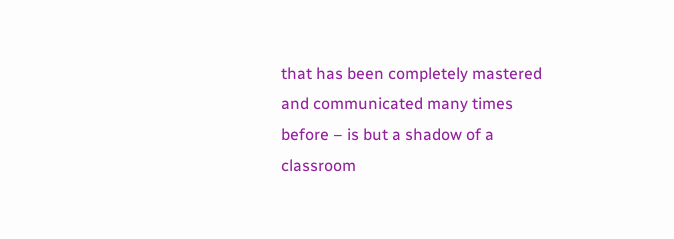that has been completely mastered and communicated many times before – is but a shadow of a classroom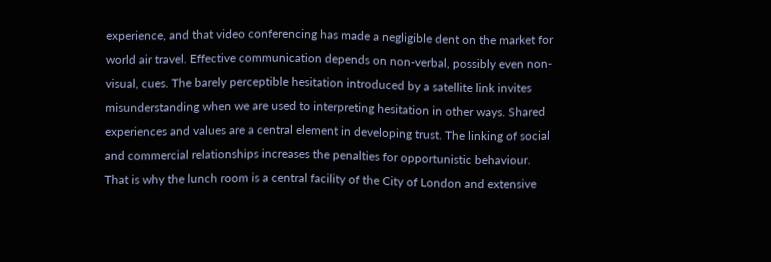experience, and that video conferencing has made a negligible dent on the market for world air travel. Effective communication depends on non-verbal, possibly even non-visual, cues. The barely perceptible hesitation introduced by a satellite link invites misunderstanding when we are used to interpreting hesitation in other ways. Shared experiences and values are a central element in developing trust. The linking of social and commercial relationships increases the penalties for opportunistic behaviour. That is why the lunch room is a central facility of the City of London and extensive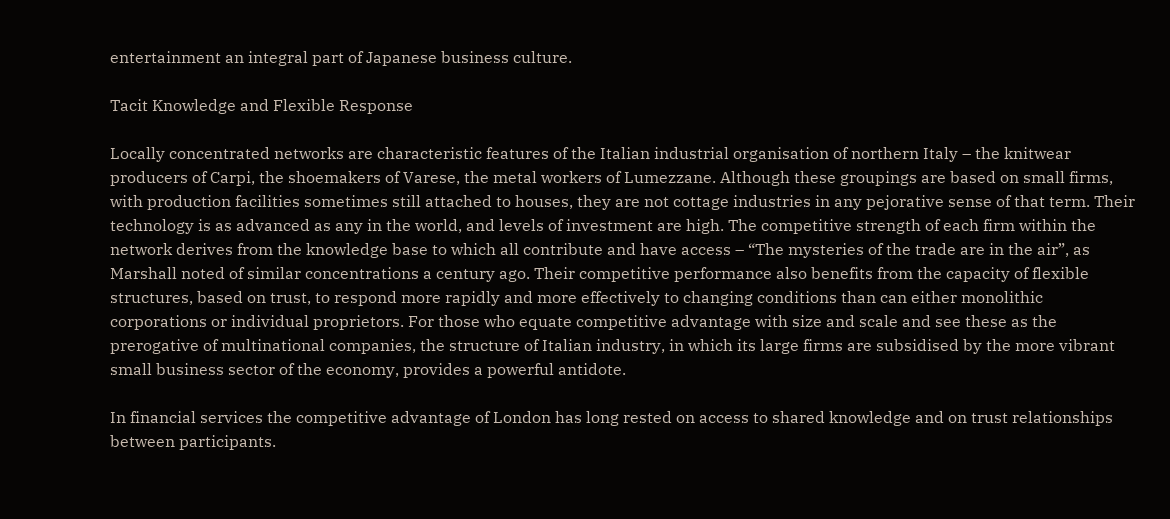entertainment an integral part of Japanese business culture.

Tacit Knowledge and Flexible Response

Locally concentrated networks are characteristic features of the Italian industrial organisation of northern Italy – the knitwear producers of Carpi, the shoemakers of Varese, the metal workers of Lumezzane. Although these groupings are based on small firms, with production facilities sometimes still attached to houses, they are not cottage industries in any pejorative sense of that term. Their technology is as advanced as any in the world, and levels of investment are high. The competitive strength of each firm within the network derives from the knowledge base to which all contribute and have access – “The mysteries of the trade are in the air”, as Marshall noted of similar concentrations a century ago. Their competitive performance also benefits from the capacity of flexible structures, based on trust, to respond more rapidly and more effectively to changing conditions than can either monolithic corporations or individual proprietors. For those who equate competitive advantage with size and scale and see these as the prerogative of multinational companies, the structure of Italian industry, in which its large firms are subsidised by the more vibrant small business sector of the economy, provides a powerful antidote.

In financial services the competitive advantage of London has long rested on access to shared knowledge and on trust relationships between participants.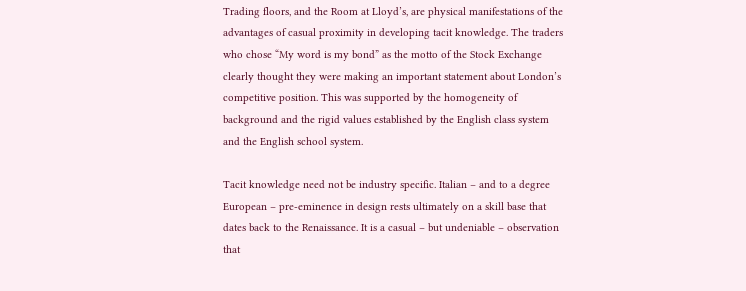Trading floors, and the Room at Lloyd’s, are physical manifestations of the advantages of casual proximity in developing tacit knowledge. The traders who chose “My word is my bond” as the motto of the Stock Exchange clearly thought they were making an important statement about London’s competitive position. This was supported by the homogeneity of background and the rigid values established by the English class system and the English school system.

Tacit knowledge need not be industry specific. Italian – and to a degree European – pre-eminence in design rests ultimately on a skill base that dates back to the Renaissance. It is a casual – but undeniable – observation that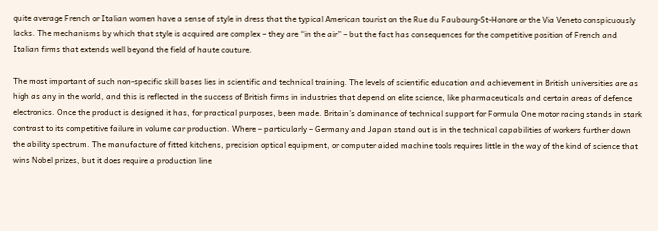quite average French or Italian women have a sense of style in dress that the typical American tourist on the Rue du Faubourg-St-Honore or the Via Veneto conspicuously lacks. The mechanisms by which that style is acquired are complex – they are “in the air” – but the fact has consequences for the competitive position of French and Italian firms that extends well beyond the field of haute couture.

The most important of such non-specific skill bases lies in scientific and technical training. The levels of scientific education and achievement in British universities are as high as any in the world, and this is reflected in the success of British firms in industries that depend on elite science, like pharmaceuticals and certain areas of defence electronics. Once the product is designed it has, for practical purposes, been made. Britain’s dominance of technical support for Formula One motor racing stands in stark contrast to its competitive failure in volume car production. Where – particularly – Germany and Japan stand out is in the technical capabilities of workers further down the ability spectrum. The manufacture of fitted kitchens, precision optical equipment, or computer aided machine tools requires little in the way of the kind of science that wins Nobel prizes, but it does require a production line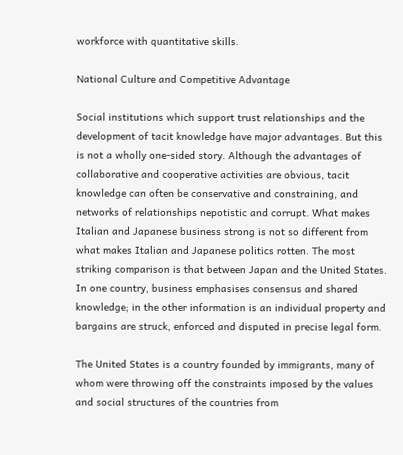workforce with quantitative skills.

National Culture and Competitive Advantage

Social institutions which support trust relationships and the development of tacit knowledge have major advantages. But this is not a wholly one-sided story. Although the advantages of collaborative and cooperative activities are obvious, tacit knowledge can often be conservative and constraining, and networks of relationships nepotistic and corrupt. What makes Italian and Japanese business strong is not so different from what makes Italian and Japanese politics rotten. The most striking comparison is that between Japan and the United States. In one country, business emphasises consensus and shared knowledge; in the other information is an individual property and bargains are struck, enforced and disputed in precise legal form.

The United States is a country founded by immigrants, many of whom were throwing off the constraints imposed by the values and social structures of the countries from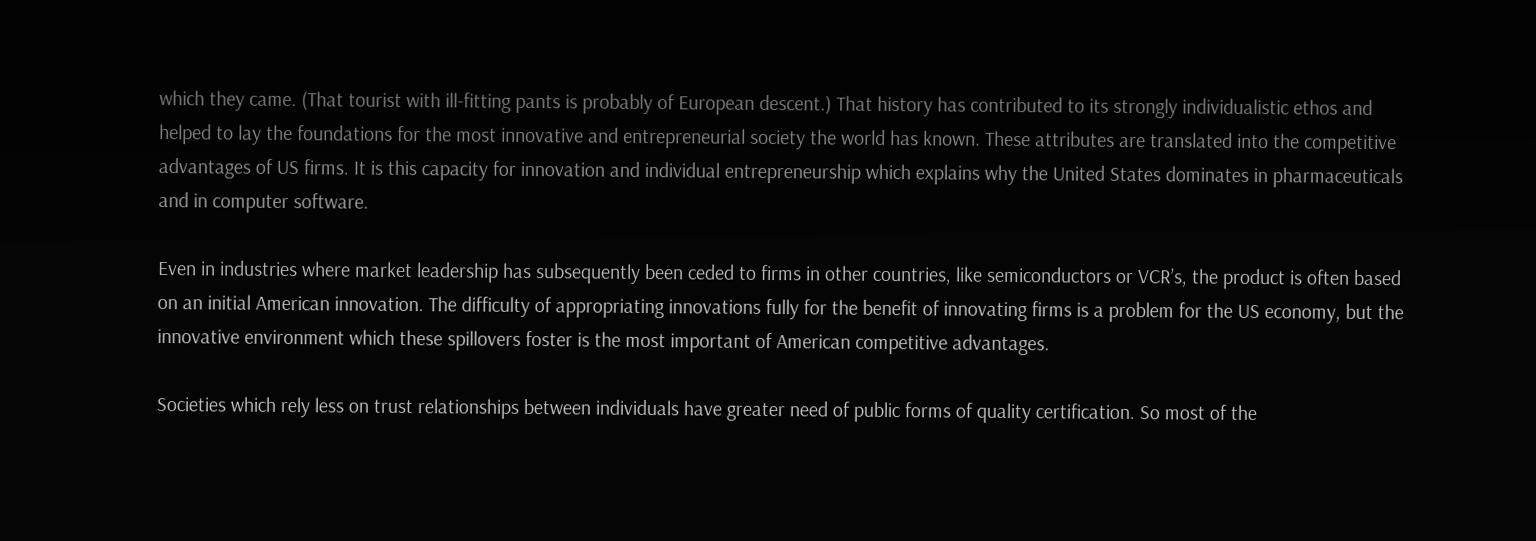which they came. (That tourist with ill-fitting pants is probably of European descent.) That history has contributed to its strongly individualistic ethos and helped to lay the foundations for the most innovative and entrepreneurial society the world has known. These attributes are translated into the competitive advantages of US firms. It is this capacity for innovation and individual entrepreneurship which explains why the United States dominates in pharmaceuticals and in computer software.

Even in industries where market leadership has subsequently been ceded to firms in other countries, like semiconductors or VCR’s, the product is often based on an initial American innovation. The difficulty of appropriating innovations fully for the benefit of innovating firms is a problem for the US economy, but the innovative environment which these spillovers foster is the most important of American competitive advantages.

Societies which rely less on trust relationships between individuals have greater need of public forms of quality certification. So most of the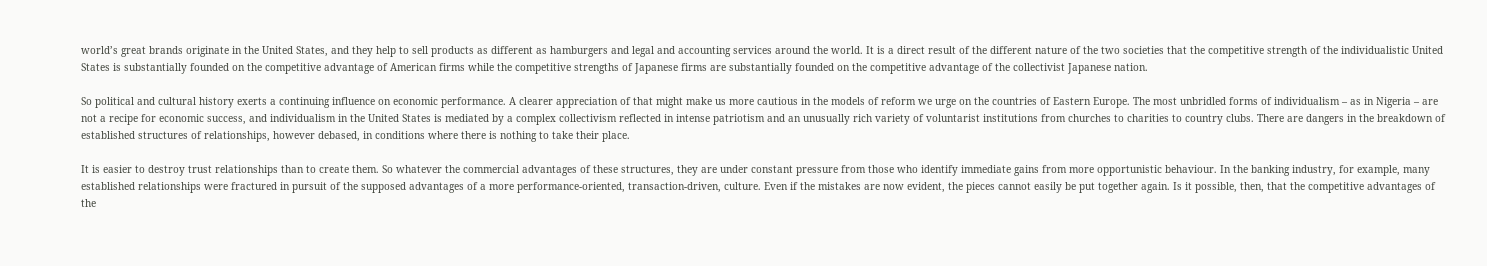world’s great brands originate in the United States, and they help to sell products as different as hamburgers and legal and accounting services around the world. It is a direct result of the different nature of the two societies that the competitive strength of the individualistic United States is substantially founded on the competitive advantage of American firms while the competitive strengths of Japanese firms are substantially founded on the competitive advantage of the collectivist Japanese nation.

So political and cultural history exerts a continuing influence on economic performance. A clearer appreciation of that might make us more cautious in the models of reform we urge on the countries of Eastern Europe. The most unbridled forms of individualism – as in Nigeria – are not a recipe for economic success, and individualism in the United States is mediated by a complex collectivism reflected in intense patriotism and an unusually rich variety of voluntarist institutions from churches to charities to country clubs. There are dangers in the breakdown of established structures of relationships, however debased, in conditions where there is nothing to take their place.

It is easier to destroy trust relationships than to create them. So whatever the commercial advantages of these structures, they are under constant pressure from those who identify immediate gains from more opportunistic behaviour. In the banking industry, for example, many established relationships were fractured in pursuit of the supposed advantages of a more performance-oriented, transaction-driven, culture. Even if the mistakes are now evident, the pieces cannot easily be put together again. Is it possible, then, that the competitive advantages of the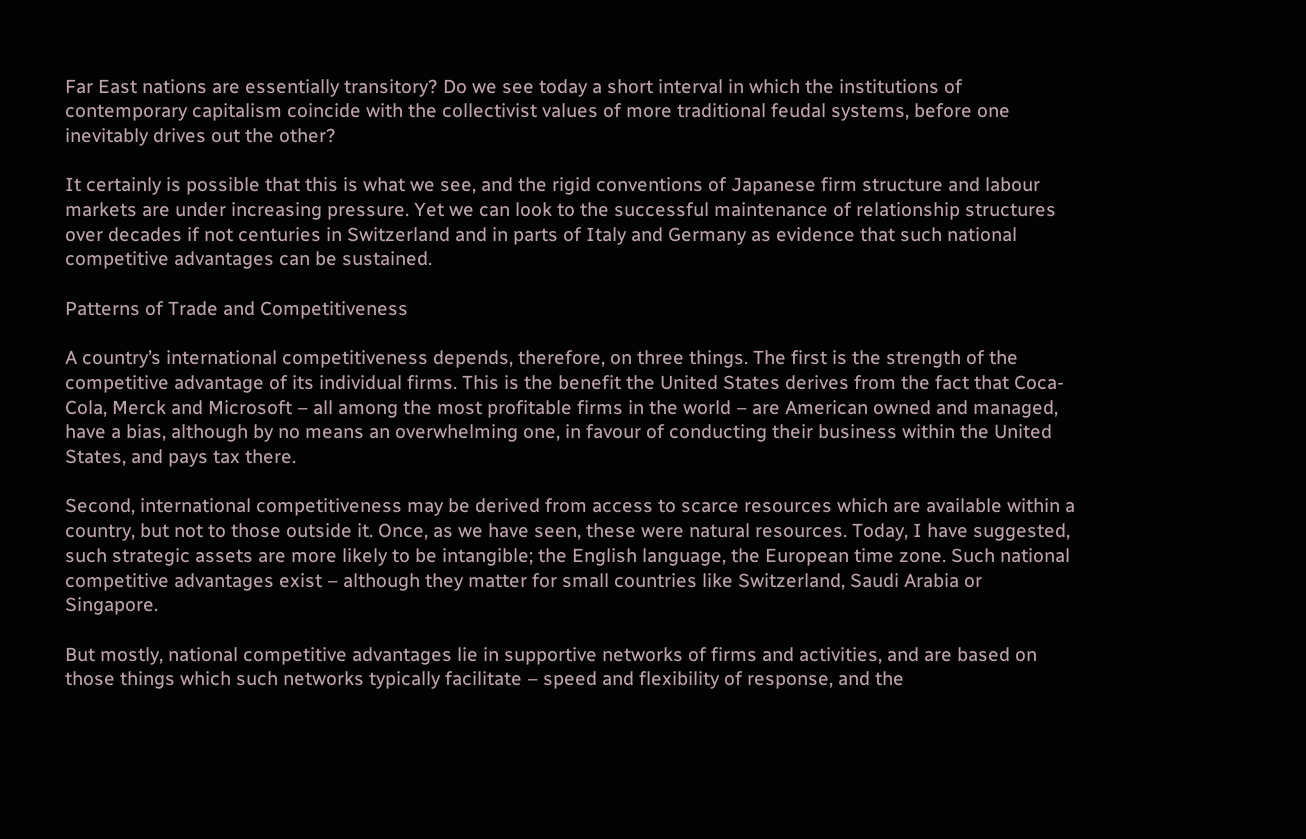Far East nations are essentially transitory? Do we see today a short interval in which the institutions of contemporary capitalism coincide with the collectivist values of more traditional feudal systems, before one inevitably drives out the other?

It certainly is possible that this is what we see, and the rigid conventions of Japanese firm structure and labour markets are under increasing pressure. Yet we can look to the successful maintenance of relationship structures over decades if not centuries in Switzerland and in parts of Italy and Germany as evidence that such national competitive advantages can be sustained.

Patterns of Trade and Competitiveness

A country’s international competitiveness depends, therefore, on three things. The first is the strength of the competitive advantage of its individual firms. This is the benefit the United States derives from the fact that Coca-Cola, Merck and Microsoft – all among the most profitable firms in the world – are American owned and managed, have a bias, although by no means an overwhelming one, in favour of conducting their business within the United States, and pays tax there.

Second, international competitiveness may be derived from access to scarce resources which are available within a country, but not to those outside it. Once, as we have seen, these were natural resources. Today, I have suggested, such strategic assets are more likely to be intangible; the English language, the European time zone. Such national competitive advantages exist – although they matter for small countries like Switzerland, Saudi Arabia or Singapore.

But mostly, national competitive advantages lie in supportive networks of firms and activities, and are based on those things which such networks typically facilitate – speed and flexibility of response, and the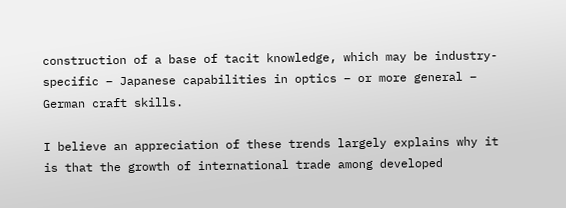construction of a base of tacit knowledge, which may be industry-specific – Japanese capabilities in optics – or more general – German craft skills.

I believe an appreciation of these trends largely explains why it is that the growth of international trade among developed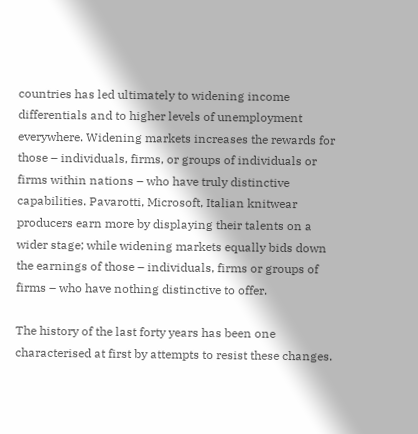countries has led ultimately to widening income differentials and to higher levels of unemployment everywhere. Widening markets increases the rewards for those – individuals, firms, or groups of individuals or firms within nations – who have truly distinctive capabilities. Pavarotti, Microsoft, Italian knitwear producers earn more by displaying their talents on a wider stage; while widening markets equally bids down the earnings of those – individuals, firms or groups of firms – who have nothing distinctive to offer.

The history of the last forty years has been one characterised at first by attempts to resist these changes.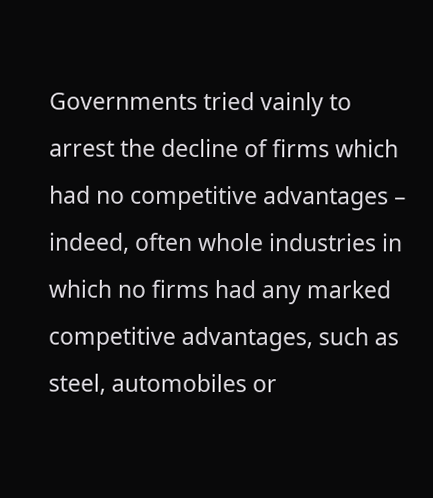Governments tried vainly to arrest the decline of firms which had no competitive advantages – indeed, often whole industries in which no firms had any marked competitive advantages, such as steel, automobiles or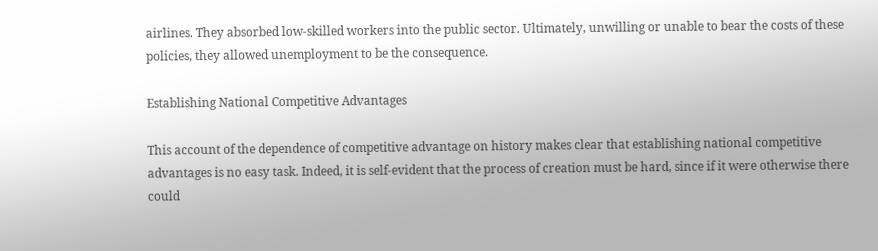airlines. They absorbed low-skilled workers into the public sector. Ultimately, unwilling or unable to bear the costs of these policies, they allowed unemployment to be the consequence.

Establishing National Competitive Advantages

This account of the dependence of competitive advantage on history makes clear that establishing national competitive advantages is no easy task. Indeed, it is self-evident that the process of creation must be hard, since if it were otherwise there could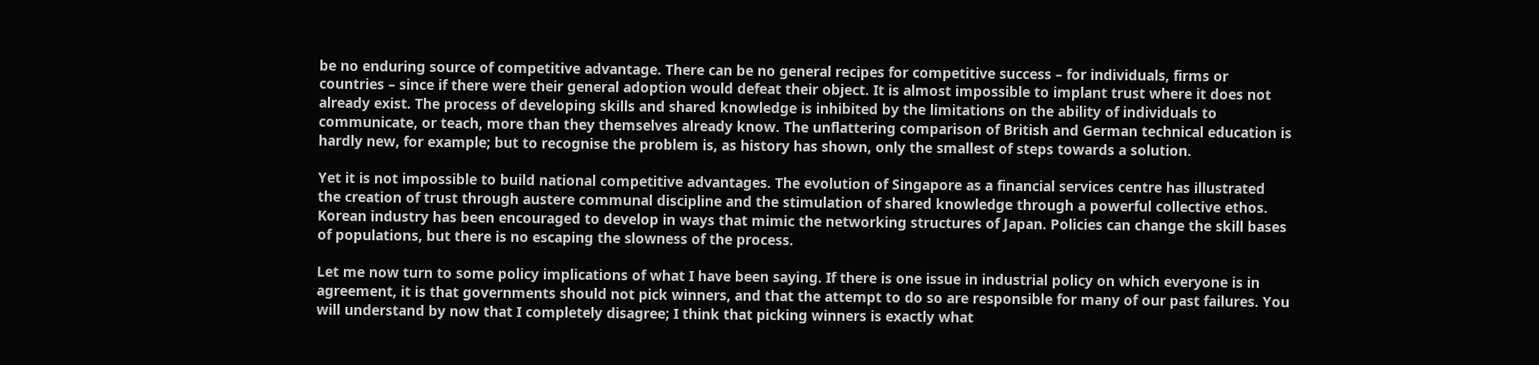be no enduring source of competitive advantage. There can be no general recipes for competitive success – for individuals, firms or countries – since if there were their general adoption would defeat their object. It is almost impossible to implant trust where it does not already exist. The process of developing skills and shared knowledge is inhibited by the limitations on the ability of individuals to communicate, or teach, more than they themselves already know. The unflattering comparison of British and German technical education is hardly new, for example; but to recognise the problem is, as history has shown, only the smallest of steps towards a solution.

Yet it is not impossible to build national competitive advantages. The evolution of Singapore as a financial services centre has illustrated the creation of trust through austere communal discipline and the stimulation of shared knowledge through a powerful collective ethos. Korean industry has been encouraged to develop in ways that mimic the networking structures of Japan. Policies can change the skill bases of populations, but there is no escaping the slowness of the process.

Let me now turn to some policy implications of what I have been saying. If there is one issue in industrial policy on which everyone is in agreement, it is that governments should not pick winners, and that the attempt to do so are responsible for many of our past failures. You will understand by now that I completely disagree; I think that picking winners is exactly what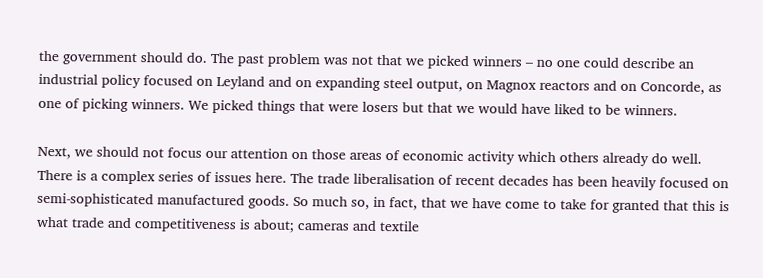the government should do. The past problem was not that we picked winners – no one could describe an industrial policy focused on Leyland and on expanding steel output, on Magnox reactors and on Concorde, as one of picking winners. We picked things that were losers but that we would have liked to be winners.

Next, we should not focus our attention on those areas of economic activity which others already do well. There is a complex series of issues here. The trade liberalisation of recent decades has been heavily focused on semi-sophisticated manufactured goods. So much so, in fact, that we have come to take for granted that this is what trade and competitiveness is about; cameras and textile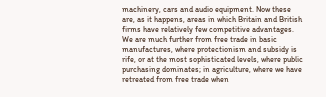machinery, cars and audio equipment. Now these are, as it happens, areas in which Britain and British firms have relatively few competitive advantages. We are much further from free trade in basic manufactures, where protectionism and subsidy is rife, or at the most sophisticated levels, where public purchasing dominates; in agriculture, where we have retreated from free trade when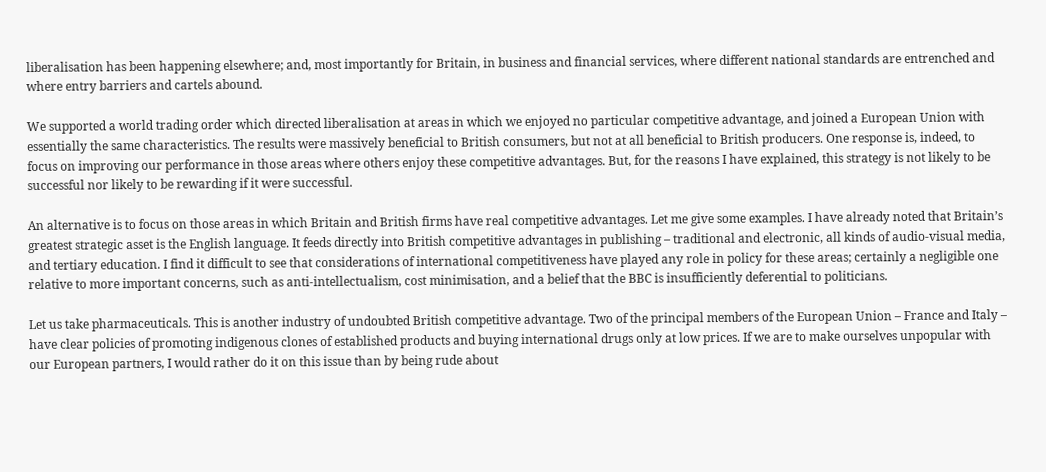liberalisation has been happening elsewhere; and, most importantly for Britain, in business and financial services, where different national standards are entrenched and where entry barriers and cartels abound.

We supported a world trading order which directed liberalisation at areas in which we enjoyed no particular competitive advantage, and joined a European Union with essentially the same characteristics. The results were massively beneficial to British consumers, but not at all beneficial to British producers. One response is, indeed, to focus on improving our performance in those areas where others enjoy these competitive advantages. But, for the reasons I have explained, this strategy is not likely to be successful nor likely to be rewarding if it were successful.

An alternative is to focus on those areas in which Britain and British firms have real competitive advantages. Let me give some examples. I have already noted that Britain’s greatest strategic asset is the English language. It feeds directly into British competitive advantages in publishing – traditional and electronic, all kinds of audio-visual media, and tertiary education. I find it difficult to see that considerations of international competitiveness have played any role in policy for these areas; certainly a negligible one relative to more important concerns, such as anti-intellectualism, cost minimisation, and a belief that the BBC is insufficiently deferential to politicians.

Let us take pharmaceuticals. This is another industry of undoubted British competitive advantage. Two of the principal members of the European Union – France and Italy – have clear policies of promoting indigenous clones of established products and buying international drugs only at low prices. If we are to make ourselves unpopular with our European partners, I would rather do it on this issue than by being rude about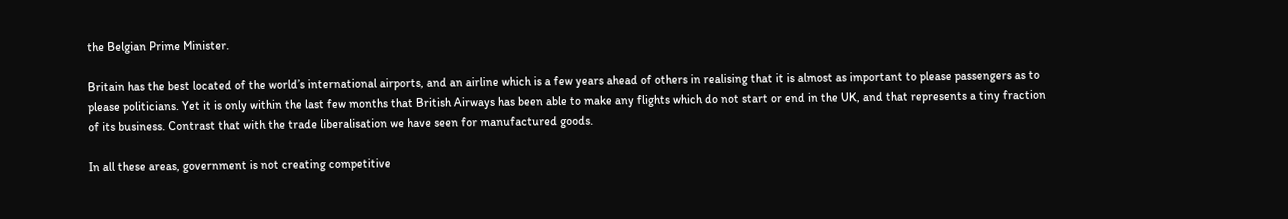the Belgian Prime Minister.

Britain has the best located of the world’s international airports, and an airline which is a few years ahead of others in realising that it is almost as important to please passengers as to please politicians. Yet it is only within the last few months that British Airways has been able to make any flights which do not start or end in the UK, and that represents a tiny fraction of its business. Contrast that with the trade liberalisation we have seen for manufactured goods.

In all these areas, government is not creating competitive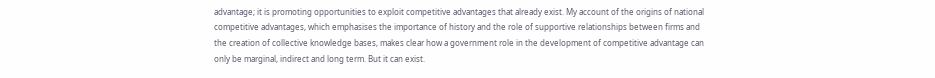advantage; it is promoting opportunities to exploit competitive advantages that already exist. My account of the origins of national competitive advantages, which emphasises the importance of history and the role of supportive relationships between firms and the creation of collective knowledge bases, makes clear how a government role in the development of competitive advantage can only be marginal, indirect and long term. But it can exist.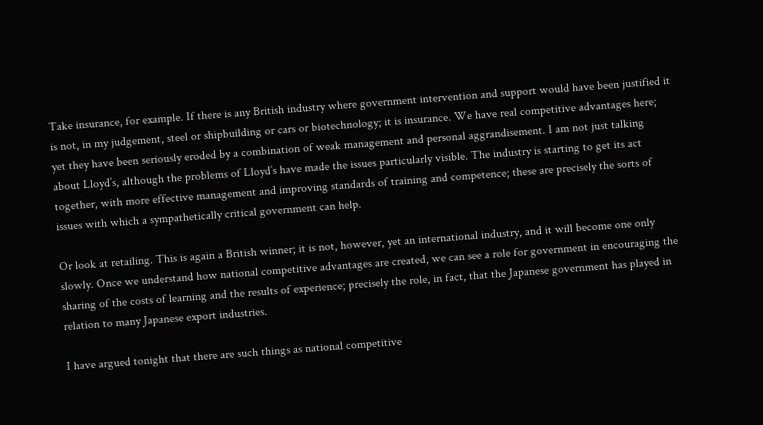Take insurance, for example. If there is any British industry where government intervention and support would have been justified it is not, in my judgement, steel or shipbuilding or cars or biotechnology; it is insurance. We have real competitive advantages here; yet they have been seriously eroded by a combination of weak management and personal aggrandisement. I am not just talking about Lloyd’s, although the problems of Lloyd’s have made the issues particularly visible. The industry is starting to get its act together, with more effective management and improving standards of training and competence; these are precisely the sorts of issues with which a sympathetically critical government can help.

Or look at retailing. This is again a British winner; it is not, however, yet an international industry, and it will become one only slowly. Once we understand how national competitive advantages are created, we can see a role for government in encouraging the sharing of the costs of learning and the results of experience; precisely the role, in fact, that the Japanese government has played in relation to many Japanese export industries.

I have argued tonight that there are such things as national competitive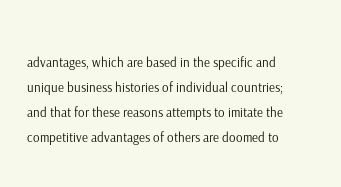advantages, which are based in the specific and unique business histories of individual countries; and that for these reasons attempts to imitate the competitive advantages of others are doomed to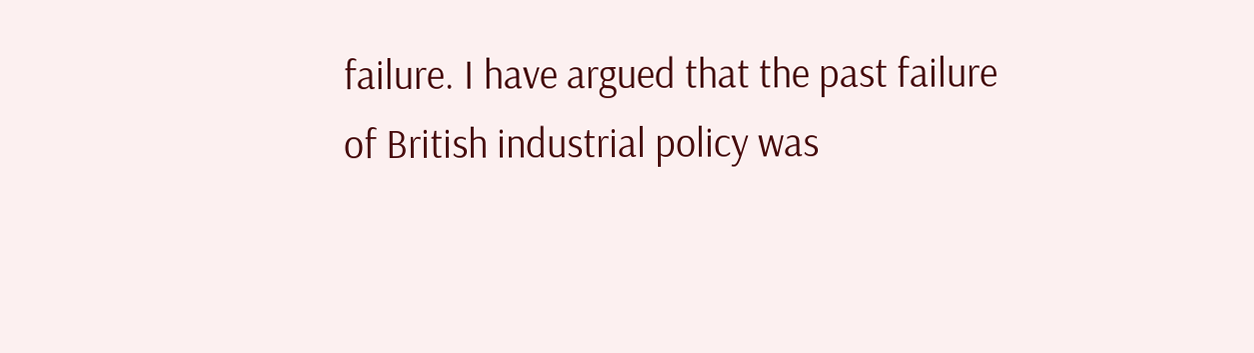failure. I have argued that the past failure of British industrial policy was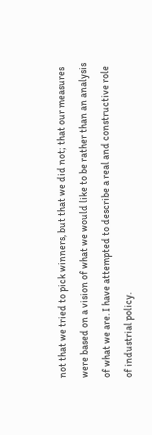not that we tried to pick winners, but that we did not; that our measures were based on a vision of what we would like to be rather than an analysis of what we are. I have attempted to describe a real and constructive role of industrial policy.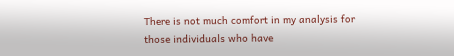There is not much comfort in my analysis for those individuals who have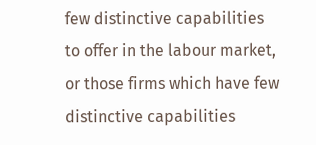few distinctive capabilities to offer in the labour market, or those firms which have few distinctive capabilities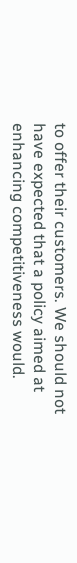to offer their customers. We should not have expected that a policy aimed at enhancing competitiveness would.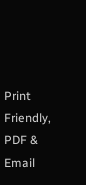Print Friendly, PDF & Email